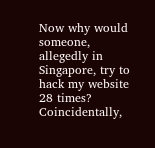Now why would someone, allegedly in Singapore, try to hack my website 28 times? Coincidentally,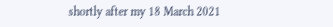shortly after my 18 March 2021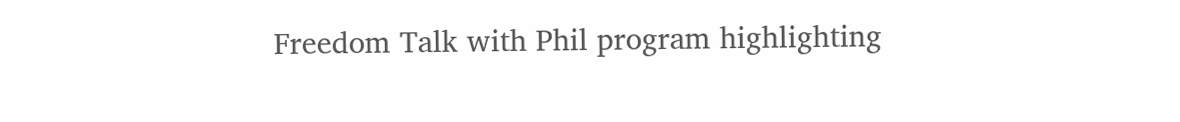Freedom Talk with Phil program highlighting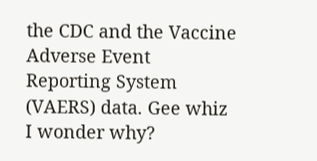the CDC and the Vaccine Adverse Event Reporting System (VAERS) data. Gee whiz I wonder why?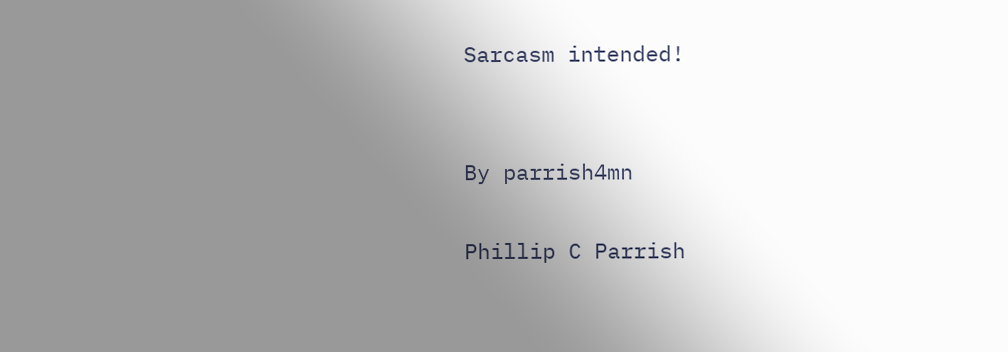Sarcasm intended!


By parrish4mn

Phillip C Parrish